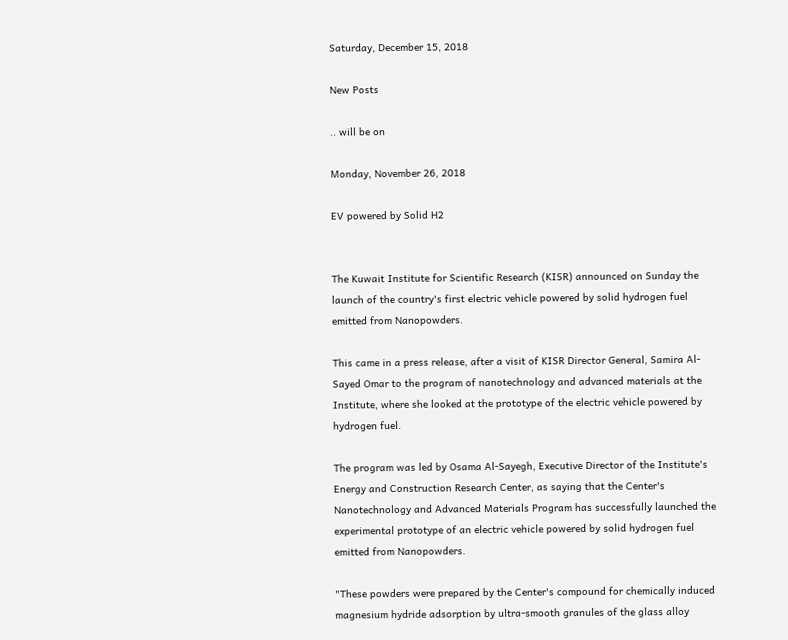Saturday, December 15, 2018

New Posts

.. will be on

Monday, November 26, 2018

EV powered by Solid H2


The Kuwait Institute for Scientific Research (KISR) announced on Sunday the launch of the country's first electric vehicle powered by solid hydrogen fuel emitted from Nanopowders.

This came in a press release, after a visit of KISR Director General, Samira Al-Sayed Omar to the program of nanotechnology and advanced materials at the Institute, where she looked at the prototype of the electric vehicle powered by hydrogen fuel.

The program was led by Osama Al-Sayegh, Executive Director of the Institute's Energy and Construction Research Center, as saying that the Center's Nanotechnology and Advanced Materials Program has successfully launched the experimental prototype of an electric vehicle powered by solid hydrogen fuel emitted from Nanopowders.

"These powders were prepared by the Center's compound for chemically induced magnesium hydride adsorption by ultra-smooth granules of the glass alloy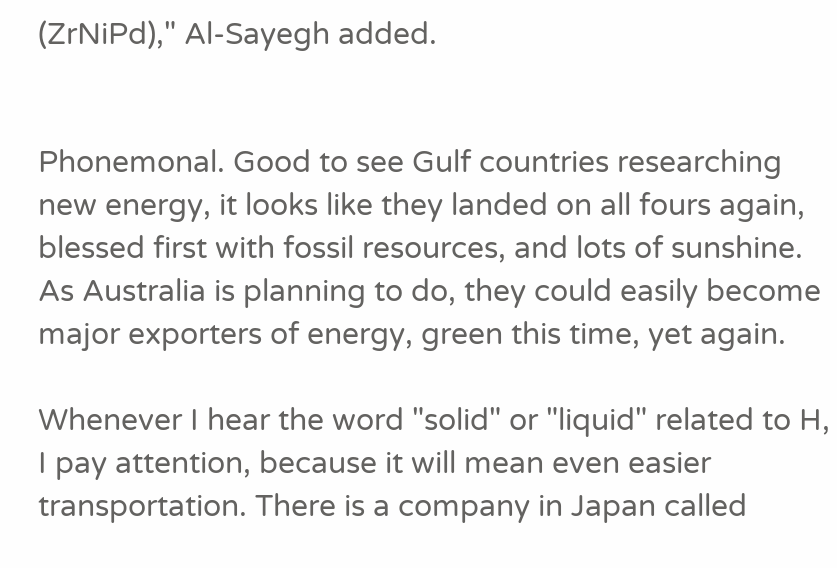(ZrNiPd)," Al-Sayegh added.


Phonemonal. Good to see Gulf countries researching new energy, it looks like they landed on all fours again, blessed first with fossil resources, and lots of sunshine. As Australia is planning to do, they could easily become major exporters of energy, green this time, yet again.

Whenever I hear the word "solid" or "liquid" related to H, I pay attention, because it will mean even easier transportation. There is a company in Japan called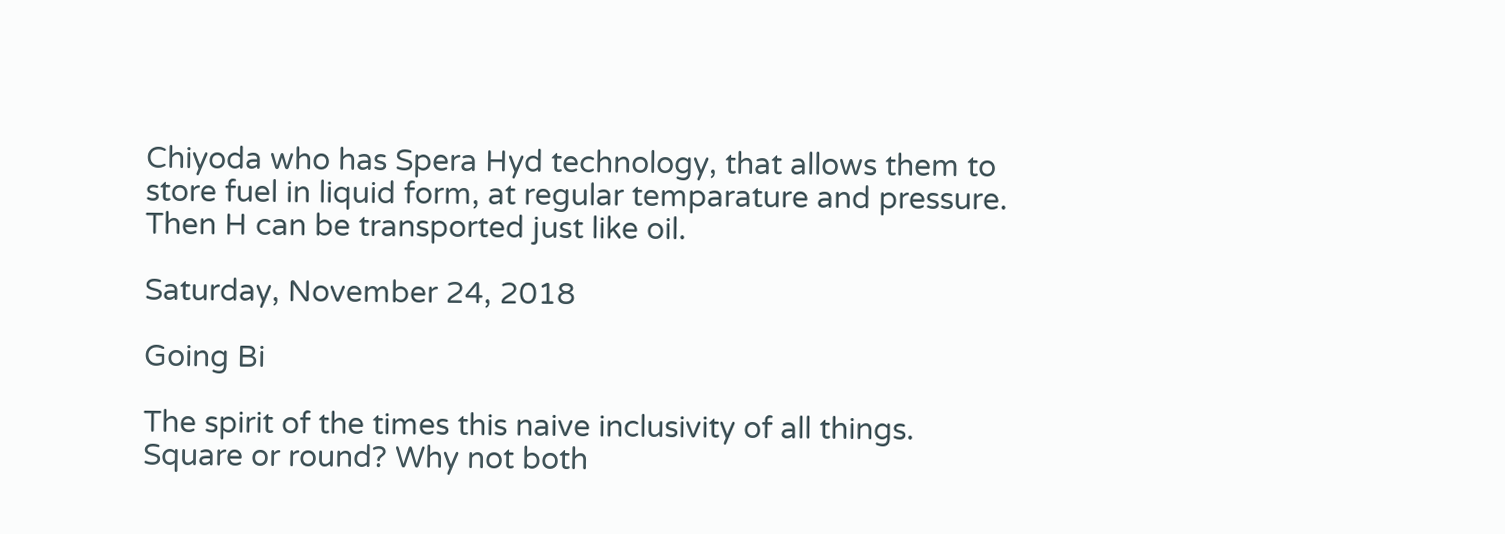Chiyoda who has Spera Hyd technology, that allows them to store fuel in liquid form, at regular temparature and pressure. Then H can be transported just like oil.

Saturday, November 24, 2018

Going Bi

The spirit of the times this naive inclusivity of all things. Square or round? Why not both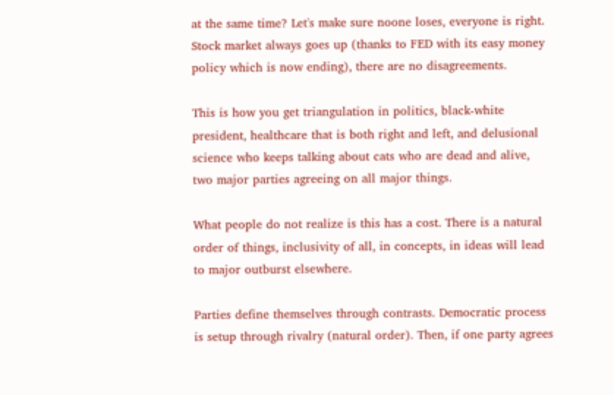at the same time? Let's make sure noone loses, everyone is right. Stock market always goes up (thanks to FED with its easy money policy which is now ending), there are no disagreements.

This is how you get triangulation in politics, black-white president, healthcare that is both right and left, and delusional science who keeps talking about cats who are dead and alive, two major parties agreeing on all major things.

What people do not realize is this has a cost. There is a natural order of things, inclusivity of all, in concepts, in ideas will lead to major outburst elsewhere.

Parties define themselves through contrasts. Democratic process is setup through rivalry (natural order). Then, if one party agrees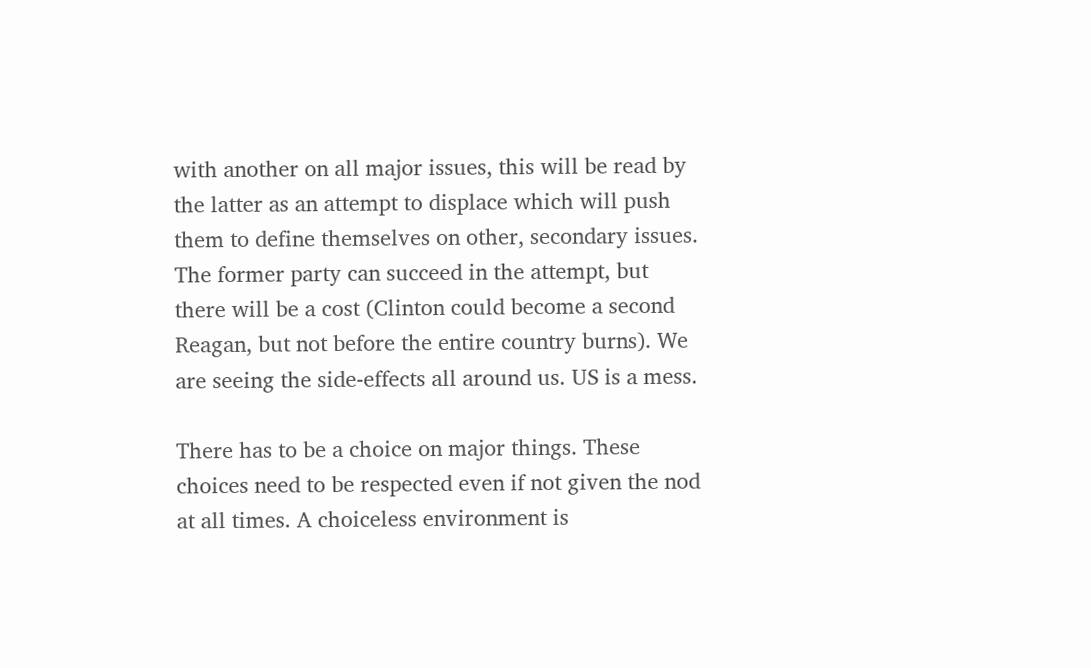with another on all major issues, this will be read by the latter as an attempt to displace which will push them to define themselves on other, secondary issues. The former party can succeed in the attempt, but there will be a cost (Clinton could become a second Reagan, but not before the entire country burns). We are seeing the side-effects all around us. US is a mess.

There has to be a choice on major things. These choices need to be respected even if not given the nod at all times. A choiceless environment is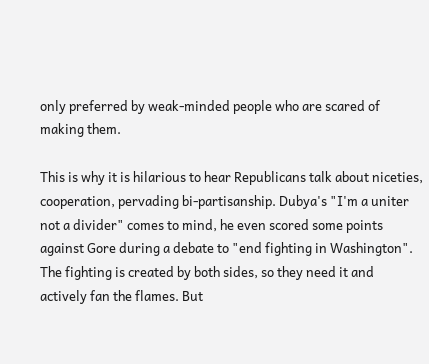only preferred by weak-minded people who are scared of making them.

This is why it is hilarious to hear Republicans talk about niceties, cooperation, pervading bi-partisanship. Dubya's "I'm a uniter not a divider" comes to mind, he even scored some points against Gore during a debate to "end fighting in Washington". The fighting is created by both sides, so they need it and actively fan the flames. But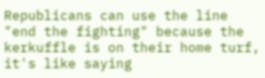Republicans can use the line "end the fighting" because the kerkuffle is on their home turf, it's like saying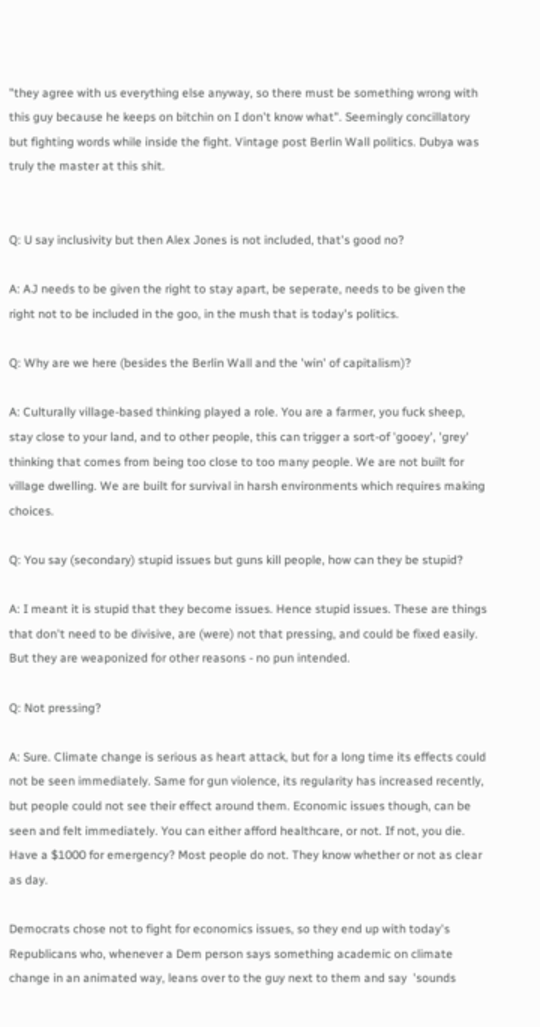"they agree with us everything else anyway, so there must be something wrong with this guy because he keeps on bitchin on I don't know what". Seemingly concillatory but fighting words while inside the fight. Vintage post Berlin Wall politics. Dubya was truly the master at this shit.


Q: U say inclusivity but then Alex Jones is not included, that's good no?

A: AJ needs to be given the right to stay apart, be seperate, needs to be given the right not to be included in the goo, in the mush that is today's politics.

Q: Why are we here (besides the Berlin Wall and the 'win' of capitalism)?

A: Culturally village-based thinking played a role. You are a farmer, you fuck sheep, stay close to your land, and to other people, this can trigger a sort-of 'gooey', 'grey' thinking that comes from being too close to too many people. We are not built for village dwelling. We are built for survival in harsh environments which requires making choices.

Q: You say (secondary) stupid issues but guns kill people, how can they be stupid?

A: I meant it is stupid that they become issues. Hence stupid issues. These are things that don't need to be divisive, are (were) not that pressing, and could be fixed easily. But they are weaponized for other reasons - no pun intended.

Q: Not pressing?

A: Sure. Climate change is serious as heart attack, but for a long time its effects could not be seen immediately. Same for gun violence, its regularity has increased recently, but people could not see their effect around them. Economic issues though, can be seen and felt immediately. You can either afford healthcare, or not. If not, you die. Have a $1000 for emergency? Most people do not. They know whether or not as clear as day.

Democrats chose not to fight for economics issues, so they end up with today's Republicans who, whenever a Dem person says something academic on climate change in an animated way, leans over to the guy next to them and say  'sounds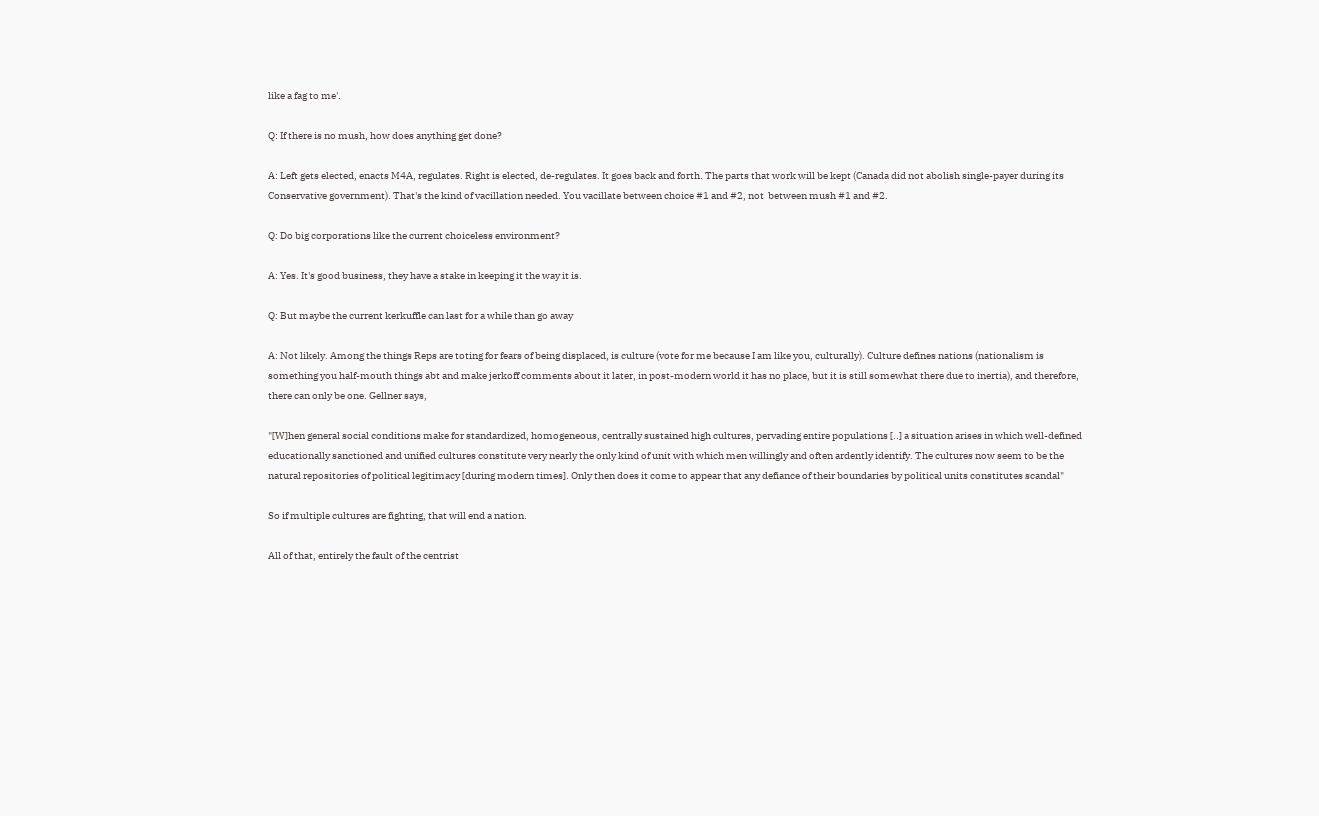like a fag to me'.

Q: If there is no mush, how does anything get done?

A: Left gets elected, enacts M4A, regulates. Right is elected, de-regulates. It goes back and forth. The parts that work will be kept (Canada did not abolish single-payer during its Conservative government). That's the kind of vacillation needed. You vacillate between choice #1 and #2, not  between mush #1 and #2.

Q: Do big corporations like the current choiceless environment?

A: Yes. It's good business, they have a stake in keeping it the way it is.

Q: But maybe the current kerkuffle can last for a while than go away

A: Not likely. Among the things Reps are toting for fears of being displaced, is culture (vote for me because I am like you, culturally). Culture defines nations (nationalism is something you half-mouth things abt and make jerkoff comments about it later, in post-modern world it has no place, but it is still somewhat there due to inertia), and therefore, there can only be one. Gellner says,

"[W]hen general social conditions make for standardized, homogeneous, centrally sustained high cultures, pervading entire populations [..] a situation arises in which well-defined educationally sanctioned and unified cultures constitute very nearly the only kind of unit with which men willingly and often ardently identify. The cultures now seem to be the natural repositories of political legitimacy [during modern times]. Only then does it come to appear that any defiance of their boundaries by political units constitutes scandal"

So if multiple cultures are fighting, that will end a nation.

All of that, entirely the fault of the centrist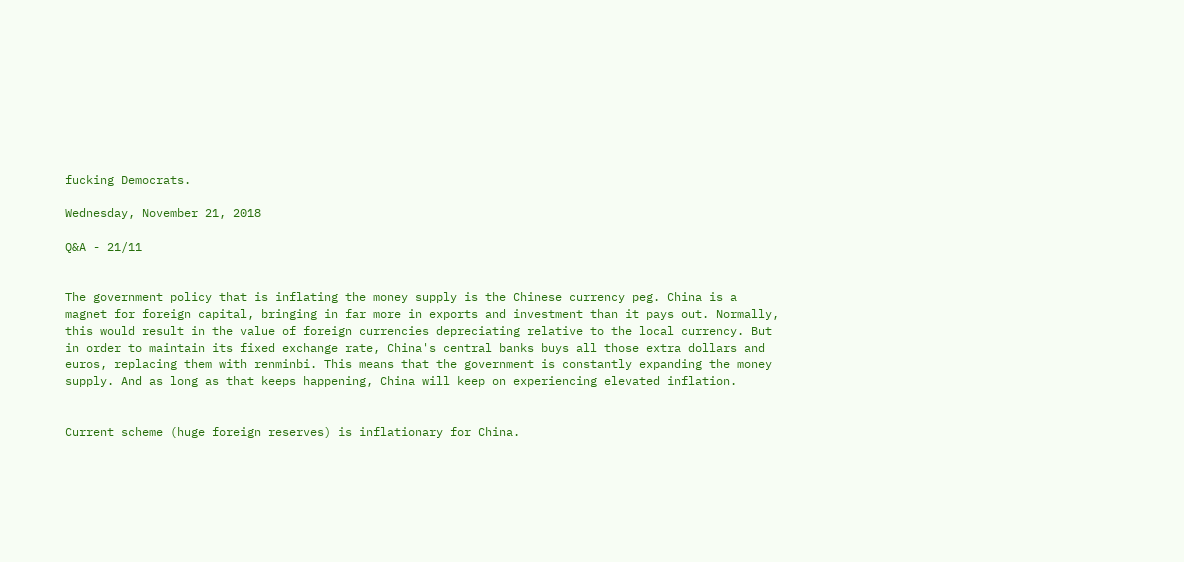fucking Democrats.

Wednesday, November 21, 2018

Q&A - 21/11


The government policy that is inflating the money supply is the Chinese currency peg. China is a magnet for foreign capital, bringing in far more in exports and investment than it pays out. Normally, this would result in the value of foreign currencies depreciating relative to the local currency. But in order to maintain its fixed exchange rate, China's central banks buys all those extra dollars and euros, replacing them with renminbi. This means that the government is constantly expanding the money supply. And as long as that keeps happening, China will keep on experiencing elevated inflation.


Current scheme (huge foreign reserves) is inflationary for China.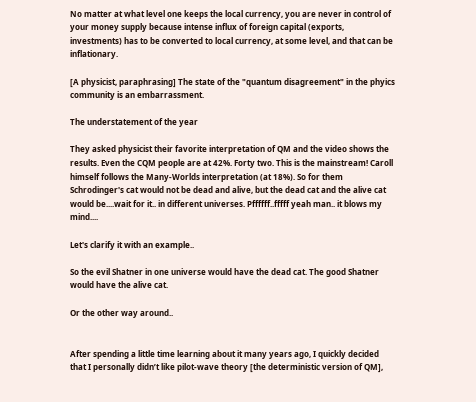No matter at what level one keeps the local currency, you are never in control of your money supply because intense influx of foreign capital (exports, investments) has to be converted to local currency, at some level, and that can be inflationary.

[A physicist, paraphrasing] The state of the "quantum disagreement" in the phyics community is an embarrassment.

The understatement of the year

They asked physicist their favorite interpretation of QM and the video shows the results. Even the CQM people are at 42%. Forty two. This is the mainstream! Caroll himself follows the Many-Worlds interpretation (at 18%). So for them Schrodinger's cat would not be dead and alive, but the dead cat and the alive cat would be....wait for it.. in different universes. Pffffff..fffff yeah man.. it blows my mind....

Let's clarify it with an example..

So the evil Shatner in one universe would have the dead cat. The good Shatner would have the alive cat.

Or the other way around..


After spending a little time learning about it many years ago, I quickly decided that I personally didn’t like pilot-wave theory [the deterministic version of QM],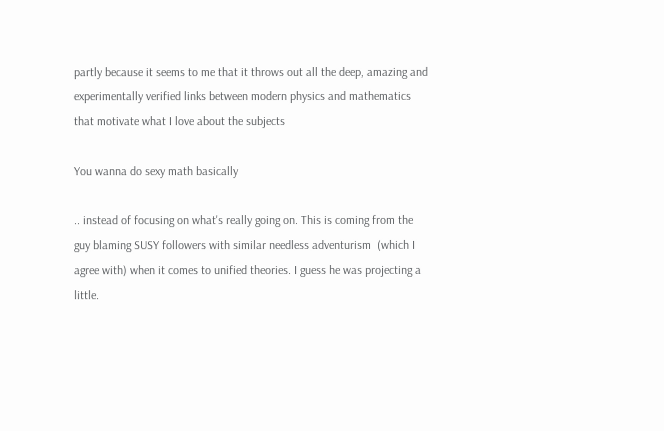partly because it seems to me that it throws out all the deep, amazing and experimentally verified links between modern physics and mathematics that motivate what I love about the subjects

You wanna do sexy math basically

.. instead of focusing on what's really going on. This is coming from the guy blaming SUSY followers with similar needless adventurism  (which I agree with) when it comes to unified theories. I guess he was projecting a little.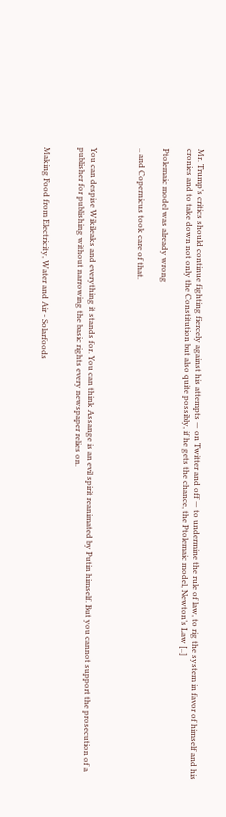Mr. Trump’s critics should continue fighting fiercely against his attempts — on Twitter and off — to undermine the rule of law, to rig the system in favor of himself and his cronies and to take down not only the Constitution but also quite possibly, if he gets the chance, the Ptolemaic model, Newton’s Law [..]

Ptolemaic model was already wrong

.. and Copernicus took care of that.



You can despise Wikileaks and everything it stands for. You can think Assange is an evil spirit reanimated by Putin himself. But you cannot support the prosecution of a publisher for publishing without narrowing the basic rights every newspaper relies on.


Making Food from Electricity, Water and Air - Solarfoods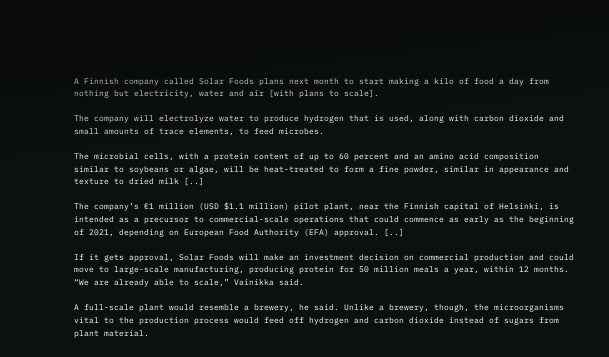A Finnish company called Solar Foods plans next month to start making a kilo of food a day from nothing but electricity, water and air [with plans to scale].

The company will electrolyze water to produce hydrogen that is used, along with carbon dioxide and small amounts of trace elements, to feed microbes.

The microbial cells, with a protein content of up to 60 percent and an amino acid composition similar to soybeans or algae, will be heat-treated to form a fine powder, similar in appearance and texture to dried milk [..]

The company’s €1 million (USD $1.1 million) pilot plant, near the Finnish capital of Helsinki, is intended as a precursor to commercial-scale operations that could commence as early as the beginning of 2021, depending on European Food Authority (EFA) approval. [..]

If it gets approval, Solar Foods will make an investment decision on commercial production and could move to large-scale manufacturing, producing protein for 50 million meals a year, within 12 months. “We are already able to scale,” Vainikka said.

A full-scale plant would resemble a brewery, he said. Unlike a brewery, though, the microorganisms vital to the production process would feed off hydrogen and carbon dioxide instead of sugars from plant material.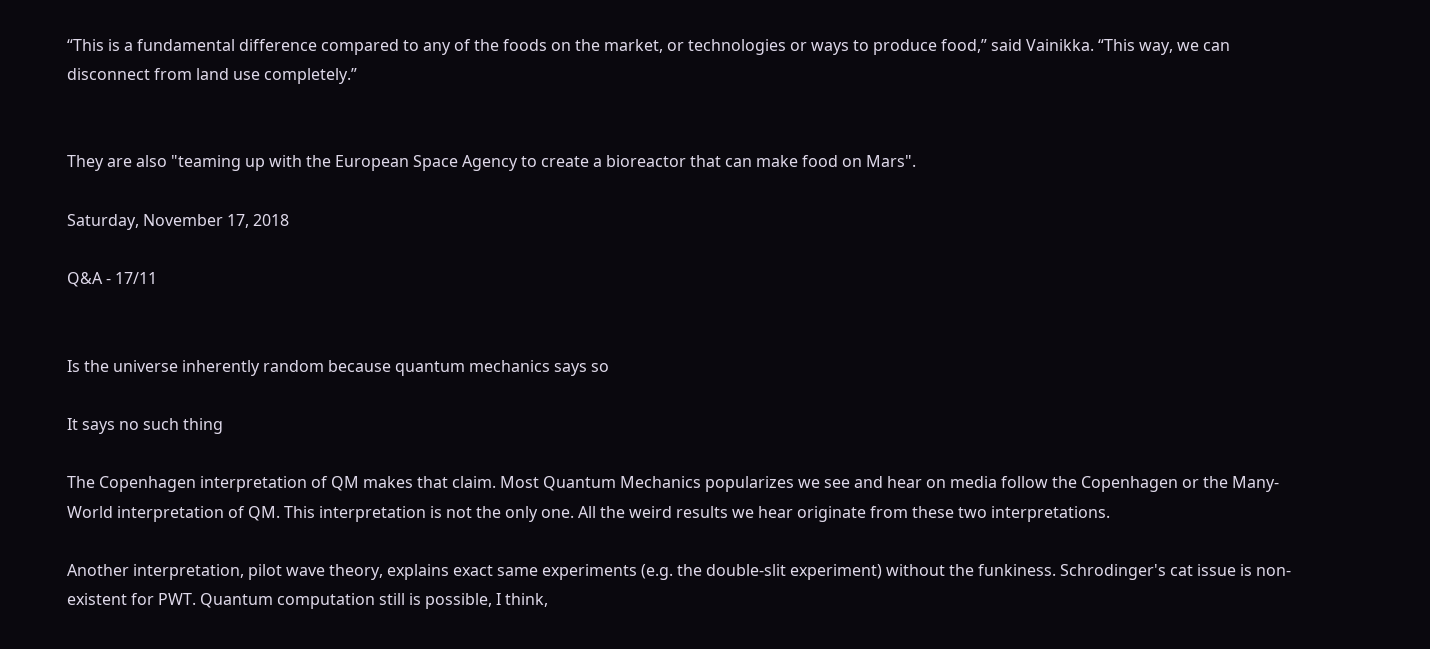“This is a fundamental difference compared to any of the foods on the market, or technologies or ways to produce food,” said Vainikka. “This way, we can disconnect from land use completely.”


They are also "teaming up with the European Space Agency to create a bioreactor that can make food on Mars".

Saturday, November 17, 2018

Q&A - 17/11


Is the universe inherently random because quantum mechanics says so

It says no such thing

The Copenhagen interpretation of QM makes that claim. Most Quantum Mechanics popularizes we see and hear on media follow the Copenhagen or the Many-World interpretation of QM. This interpretation is not the only one. All the weird results we hear originate from these two interpretations.

Another interpretation, pilot wave theory, explains exact same experiments (e.g. the double-slit experiment) without the funkiness. Schrodinger's cat issue is non-existent for PWT. Quantum computation still is possible, I think,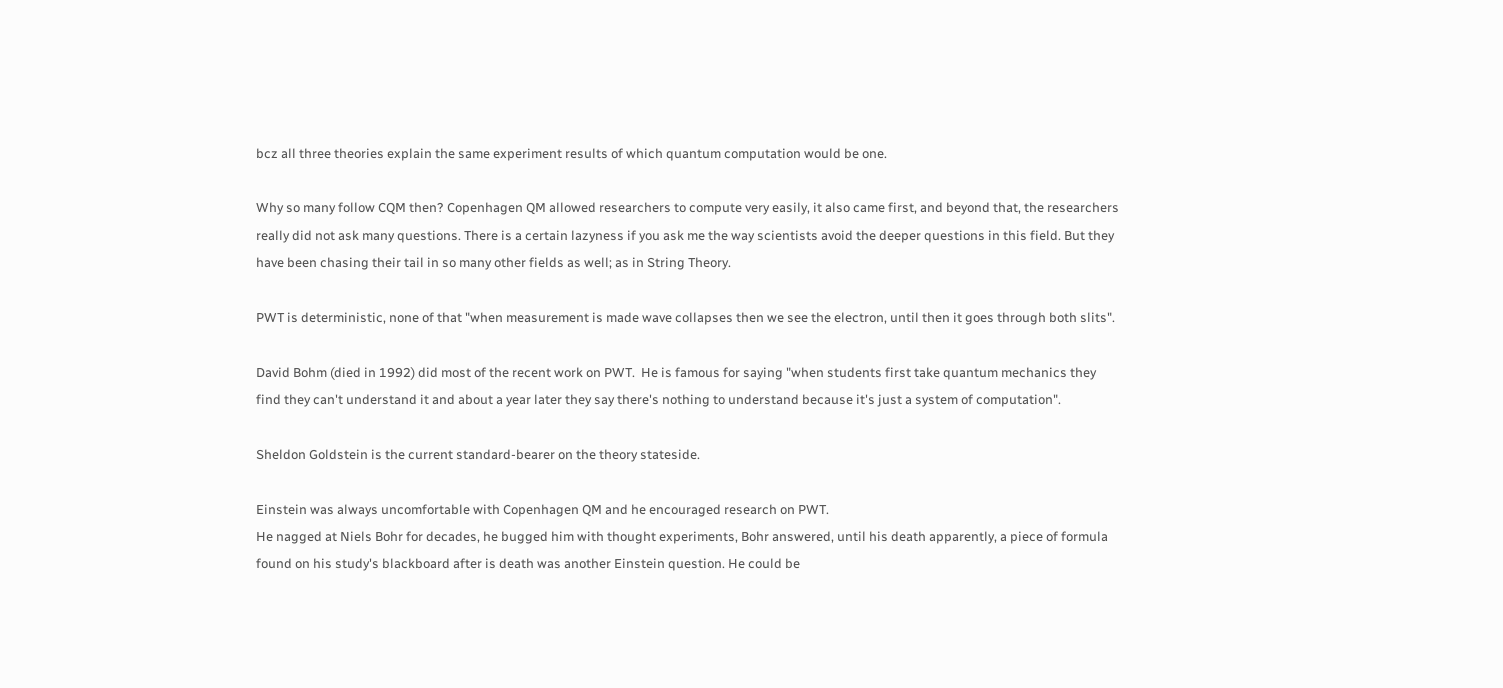bcz all three theories explain the same experiment results of which quantum computation would be one.

Why so many follow CQM then? Copenhagen QM allowed researchers to compute very easily, it also came first, and beyond that, the researchers really did not ask many questions. There is a certain lazyness if you ask me the way scientists avoid the deeper questions in this field. But they have been chasing their tail in so many other fields as well; as in String Theory.

PWT is deterministic, none of that "when measurement is made wave collapses then we see the electron, until then it goes through both slits".

David Bohm (died in 1992) did most of the recent work on PWT.  He is famous for saying "when students first take quantum mechanics they find they can't understand it and about a year later they say there's nothing to understand because it's just a system of computation".

Sheldon Goldstein is the current standard-bearer on the theory stateside.

Einstein was always uncomfortable with Copenhagen QM and he encouraged research on PWT.
He nagged at Niels Bohr for decades, he bugged him with thought experiments, Bohr answered, until his death apparently, a piece of formula found on his study's blackboard after is death was another Einstein question. He could be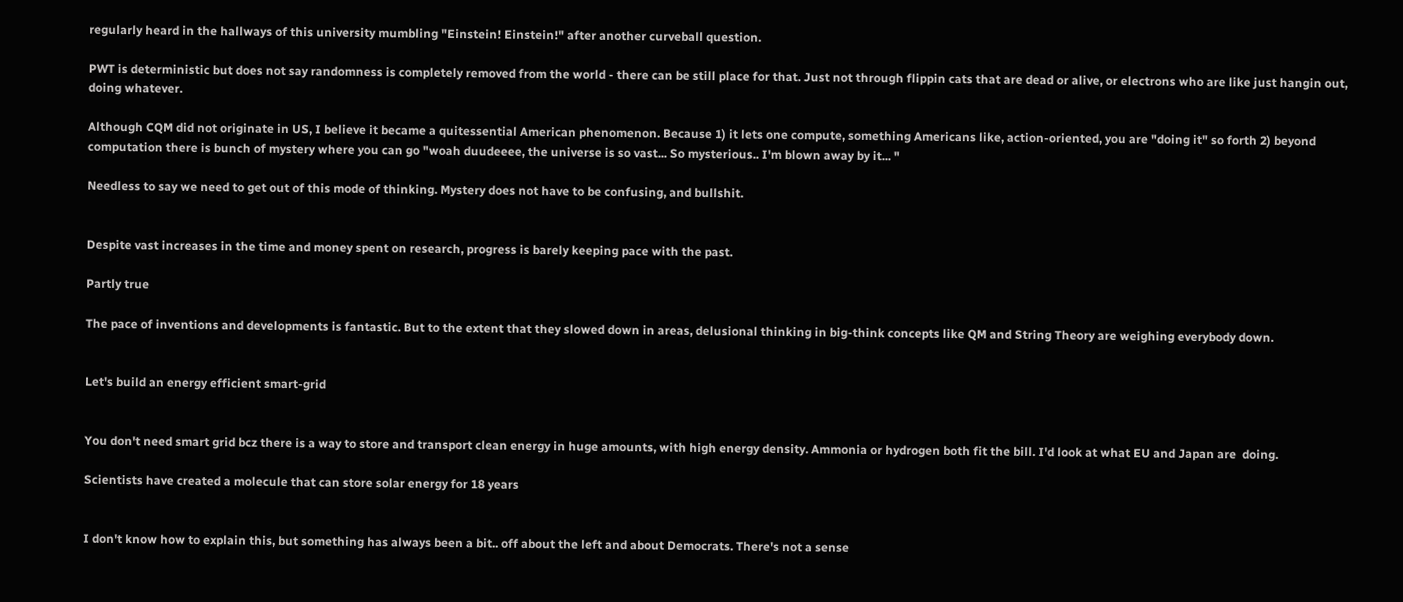regularly heard in the hallways of this university mumbling "Einstein! Einstein!" after another curveball question.

PWT is deterministic but does not say randomness is completely removed from the world - there can be still place for that. Just not through flippin cats that are dead or alive, or electrons who are like just hangin out, doing whatever.

Although CQM did not originate in US, I believe it became a quitessential American phenomenon. Because 1) it lets one compute, something Americans like, action-oriented, you are "doing it" so forth 2) beyond computation there is bunch of mystery where you can go "woah duudeeee, the universe is so vast... So mysterious.. I'm blown away by it... "

Needless to say we need to get out of this mode of thinking. Mystery does not have to be confusing, and bullshit.


Despite vast increases in the time and money spent on research, progress is barely keeping pace with the past.

Partly true

The pace of inventions and developments is fantastic. But to the extent that they slowed down in areas, delusional thinking in big-think concepts like QM and String Theory are weighing everybody down.


Let's build an energy efficient smart-grid


You don't need smart grid bcz there is a way to store and transport clean energy in huge amounts, with high energy density. Ammonia or hydrogen both fit the bill. I'd look at what EU and Japan are  doing.

Scientists have created a molecule that can store solar energy for 18 years


I don't know how to explain this, but something has always been a bit.. off about the left and about Democrats. There's not a sense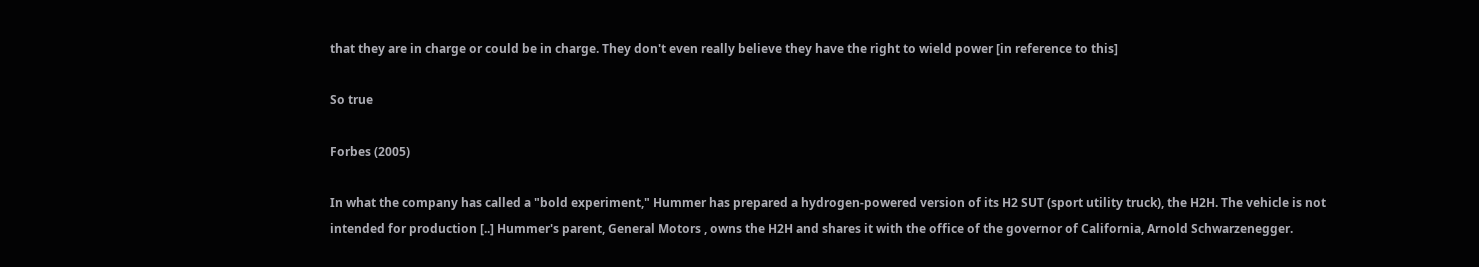that they are in charge or could be in charge. They don't even really believe they have the right to wield power [in reference to this]

So true

Forbes (2005)

In what the company has called a "bold experiment," Hummer has prepared a hydrogen-powered version of its H2 SUT (sport utility truck), the H2H. The vehicle is not intended for production [..] Hummer's parent, General Motors , owns the H2H and shares it with the office of the governor of California, Arnold Schwarzenegger.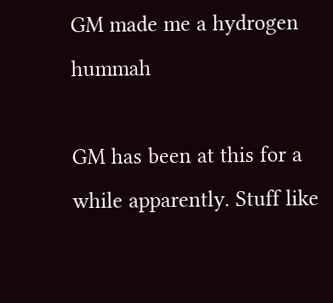GM made me a hydrogen hummah

GM has been at this for a while apparently. Stuff like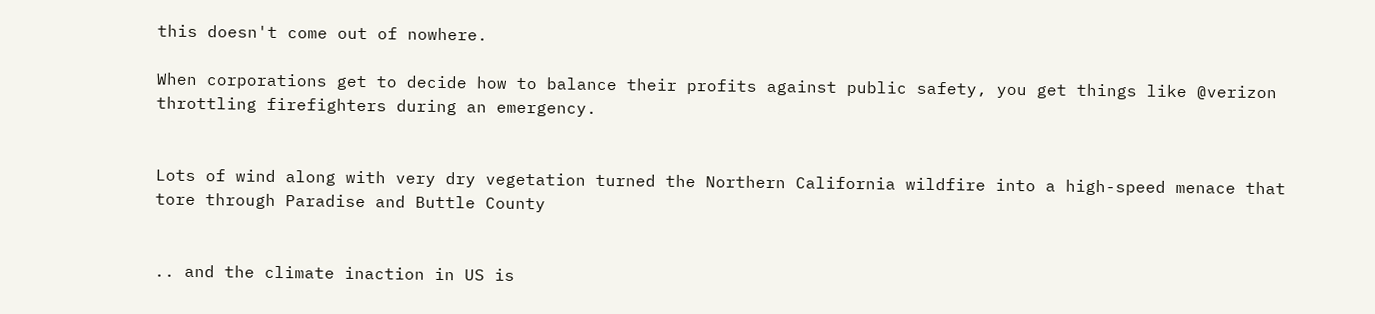this doesn't come out of nowhere.

When corporations get to decide how to balance their profits against public safety, you get things like @verizon throttling firefighters during an emergency.


Lots of wind along with very dry vegetation turned the Northern California wildfire into a high-speed menace that tore through Paradise and Buttle County


.. and the climate inaction in US is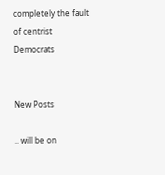completely the fault of centrist Democrats


New Posts

.. will be on